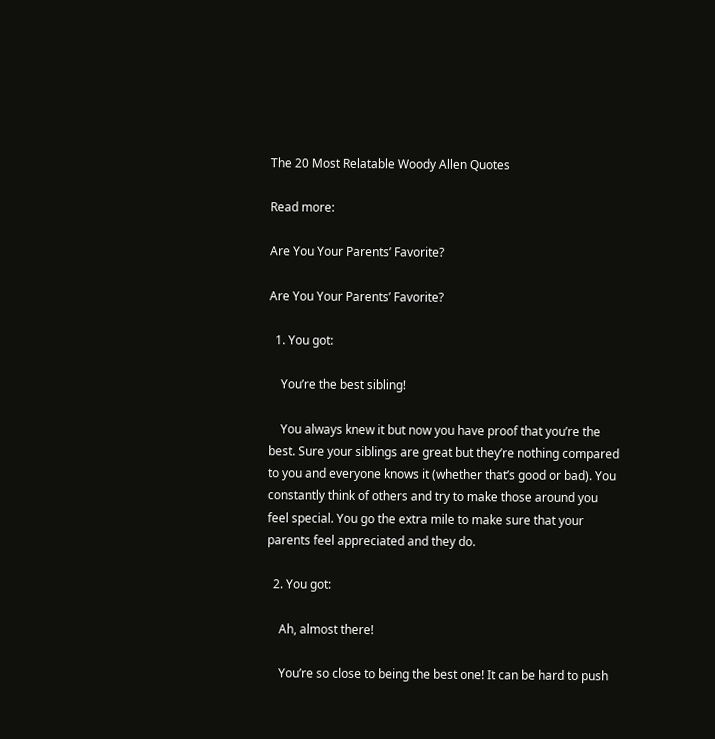The 20 Most Relatable Woody Allen Quotes

Read more:

Are You Your Parents’ Favorite?

Are You Your Parents’ Favorite?

  1. You got:

    You’re the best sibling!

    You always knew it but now you have proof that you’re the best. Sure your siblings are great but they’re nothing compared to you and everyone knows it (whether that’s good or bad). You constantly think of others and try to make those around you feel special. You go the extra mile to make sure that your parents feel appreciated and they do.

  2. You got:

    Ah, almost there!

    You’re so close to being the best one! It can be hard to push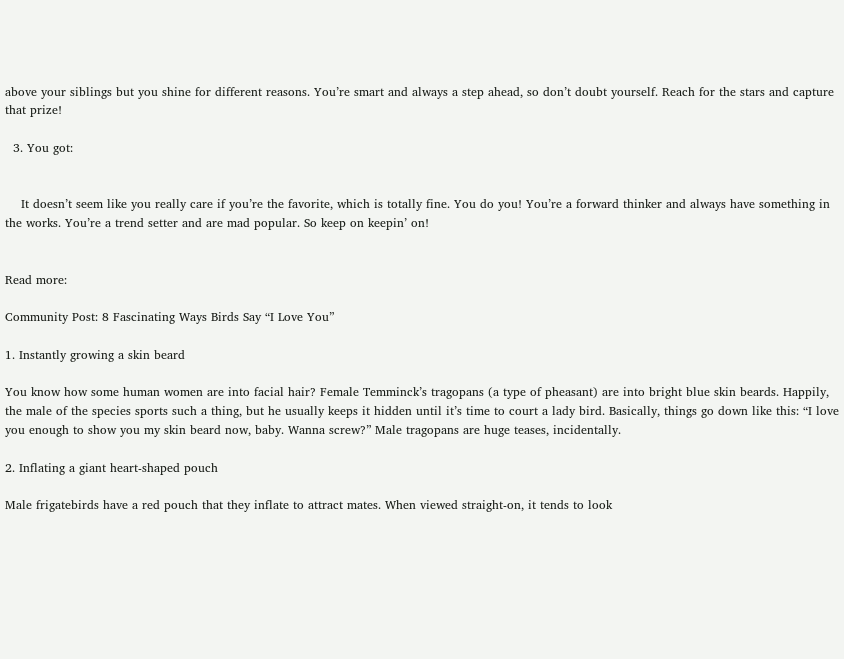above your siblings but you shine for different reasons. You’re smart and always a step ahead, so don’t doubt yourself. Reach for the stars and capture that prize!

  3. You got:


    It doesn’t seem like you really care if you’re the favorite, which is totally fine. You do you! You’re a forward thinker and always have something in the works. You’re a trend setter and are mad popular. So keep on keepin’ on!


Read more:

Community Post: 8 Fascinating Ways Birds Say “I Love You”

1. Instantly growing a skin beard

You know how some human women are into facial hair? Female Temminck’s tragopans (a type of pheasant) are into bright blue skin beards. Happily, the male of the species sports such a thing, but he usually keeps it hidden until it’s time to court a lady bird. Basically, things go down like this: “I love you enough to show you my skin beard now, baby. Wanna screw?” Male tragopans are huge teases, incidentally.

2. Inflating a giant heart-shaped pouch

Male frigatebirds have a red pouch that they inflate to attract mates. When viewed straight-on, it tends to look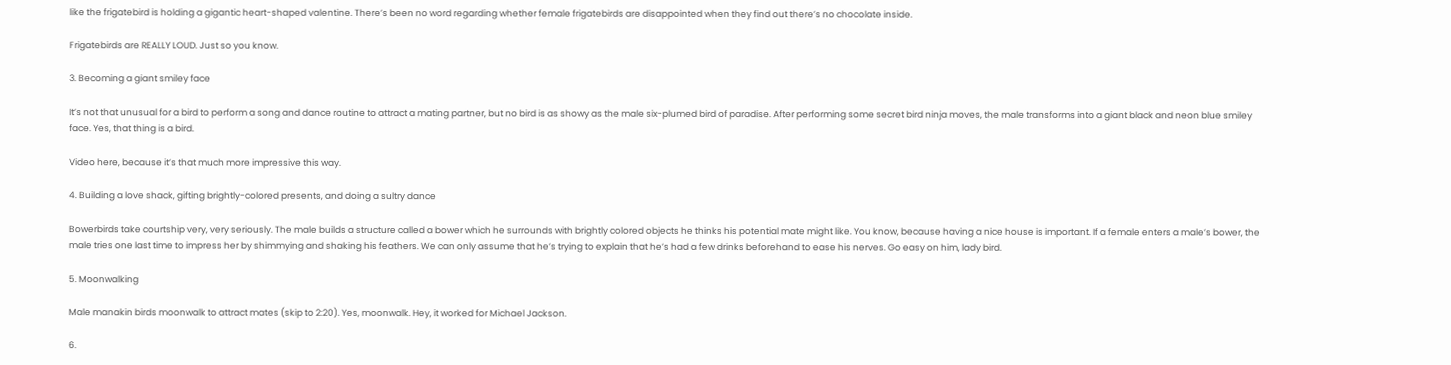like the frigatebird is holding a gigantic heart-shaped valentine. There’s been no word regarding whether female frigatebirds are disappointed when they find out there’s no chocolate inside.

Frigatebirds are REALLY LOUD. Just so you know.

3. Becoming a giant smiley face

It’s not that unusual for a bird to perform a song and dance routine to attract a mating partner, but no bird is as showy as the male six-plumed bird of paradise. After performing some secret bird ninja moves, the male transforms into a giant black and neon blue smiley face. Yes, that thing is a bird.

Video here, because it’s that much more impressive this way.

4. Building a love shack, gifting brightly-colored presents, and doing a sultry dance

Bowerbirds take courtship very, very seriously. The male builds a structure called a bower which he surrounds with brightly colored objects he thinks his potential mate might like. You know, because having a nice house is important. If a female enters a male’s bower, the male tries one last time to impress her by shimmying and shaking his feathers. We can only assume that he’s trying to explain that he’s had a few drinks beforehand to ease his nerves. Go easy on him, lady bird.

5. Moonwalking

Male manakin birds moonwalk to attract mates (skip to 2:20). Yes, moonwalk. Hey, it worked for Michael Jackson.

6.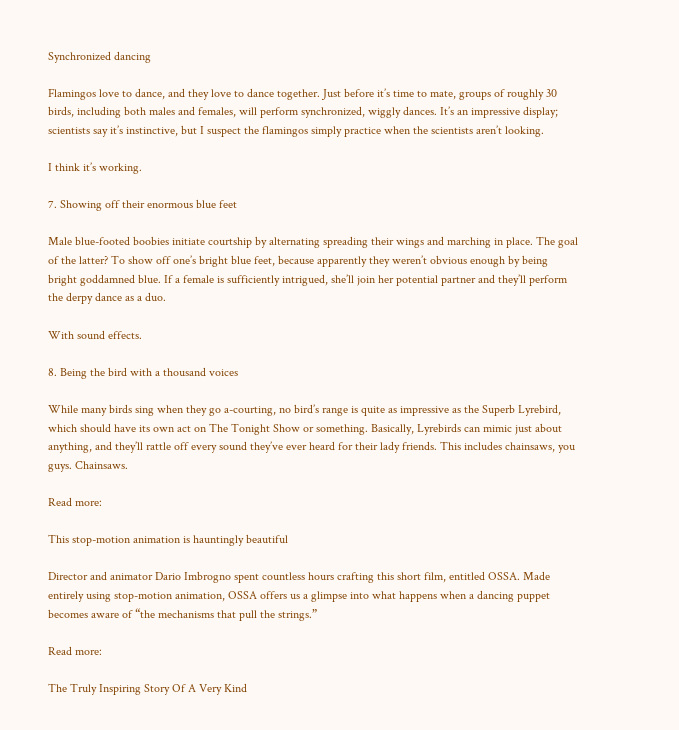Synchronized dancing

Flamingos love to dance, and they love to dance together. Just before it’s time to mate, groups of roughly 30 birds, including both males and females, will perform synchronized, wiggly dances. It’s an impressive display; scientists say it’s instinctive, but I suspect the flamingos simply practice when the scientists aren’t looking.

I think it’s working.

7. Showing off their enormous blue feet

Male blue-footed boobies initiate courtship by alternating spreading their wings and marching in place. The goal of the latter? To show off one’s bright blue feet, because apparently they weren’t obvious enough by being bright goddamned blue. If a female is sufficiently intrigued, she’ll join her potential partner and they’ll perform the derpy dance as a duo.

With sound effects.

8. Being the bird with a thousand voices

While many birds sing when they go a-courting, no bird’s range is quite as impressive as the Superb Lyrebird, which should have its own act on The Tonight Show or something. Basically, Lyrebirds can mimic just about anything, and they’ll rattle off every sound they’ve ever heard for their lady friends. This includes chainsaws, you guys. Chainsaws.

Read more:

This stop-motion animation is hauntingly beautiful

Director and animator Dario Imbrogno spent countless hours crafting this short film, entitled OSSA. Made entirely using stop-motion animation, OSSA offers us a glimpse into what happens when a dancing puppet becomes aware of “the mechanisms that pull the strings.”

Read more:

The Truly Inspiring Story Of A Very Kind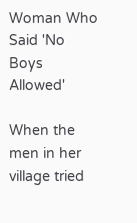Woman Who Said 'No Boys Allowed'

When the men in her village tried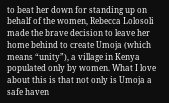to beat her down for standing up on behalf of the women, Rebecca Lolosoli made the brave decision to leave her home behind to create Umoja (which means “unity”), a village in Kenya populated only by women. What I love about this is that not only is Umoja a safe haven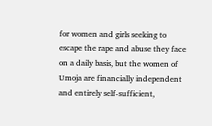for women and girls seeking to escape the rape and abuse they face on a daily basis, but the women of Umoja are financially independent and entirely self-sufficient,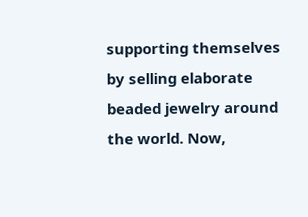supporting themselves by selling elaborate beaded jewelry around the world. Now,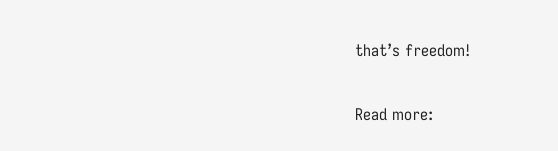that’s freedom!

Read more: